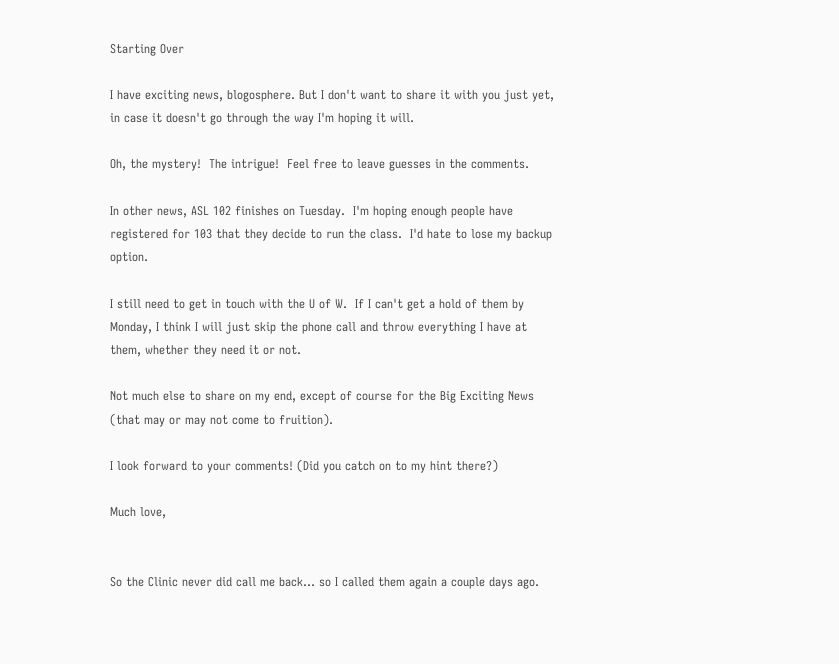Starting Over

I have exciting news, blogosphere. But I don't want to share it with you just yet, in case it doesn't go through the way I'm hoping it will.

Oh, the mystery!  The intrigue!  Feel free to leave guesses in the comments.

In other news, ASL 102 finishes on Tuesday.  I'm hoping enough people have registered for 103 that they decide to run the class.  I'd hate to lose my backup option.

I still need to get in touch with the U of W.  If I can't get a hold of them by Monday, I think I will just skip the phone call and throw everything I have at them, whether they need it or not.

Not much else to share on my end, except of course for the Big Exciting News (that may or may not come to fruition).

I look forward to your comments! (Did you catch on to my hint there?)

Much love,


So the Clinic never did call me back... so I called them again a couple days ago.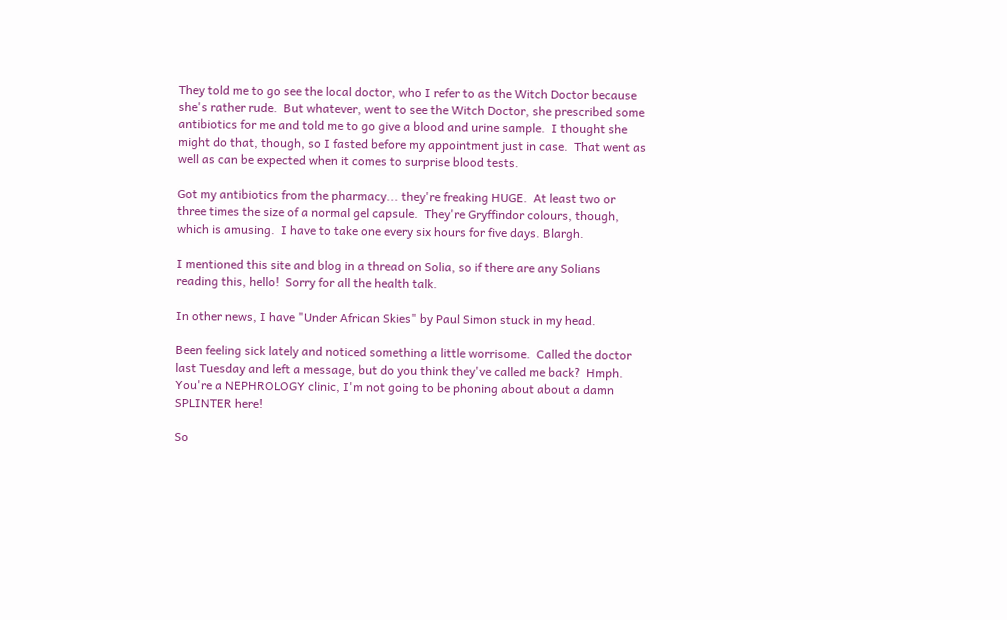They told me to go see the local doctor, who I refer to as the Witch Doctor because she's rather rude.  But whatever, went to see the Witch Doctor, she prescribed some antibiotics for me and told me to go give a blood and urine sample.  I thought she might do that, though, so I fasted before my appointment just in case.  That went as well as can be expected when it comes to surprise blood tests.

Got my antibiotics from the pharmacy... they're freaking HUGE.  At least two or three times the size of a normal gel capsule.  They're Gryffindor colours, though, which is amusing.  I have to take one every six hours for five days. Blargh.

I mentioned this site and blog in a thread on Solia, so if there are any Solians reading this, hello!  Sorry for all the health talk.

In other news, I have "Under African Skies" by Paul Simon stuck in my head.

Been feeling sick lately and noticed something a little worrisome.  Called the doctor last Tuesday and left a message, but do you think they've called me back?  Hmph.  You're a NEPHROLOGY clinic, I'm not going to be phoning about about a damn SPLINTER here!

So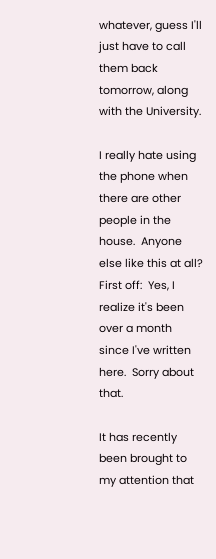whatever, guess I'll just have to call them back tomorrow, along with the University.

I really hate using the phone when there are other people in the house.  Anyone else like this at all?
First off:  Yes, I realize it's been over a month since I've written here.  Sorry about that.

It has recently been brought to my attention that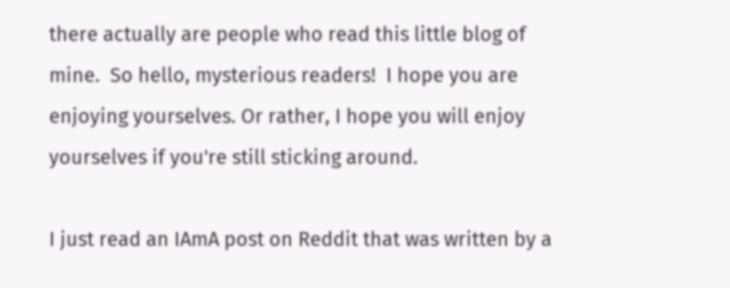there actually are people who read this little blog of mine.  So hello, mysterious readers!  I hope you are enjoying yourselves. Or rather, I hope you will enjoy yourselves if you're still sticking around.

I just read an IAmA post on Reddit that was written by a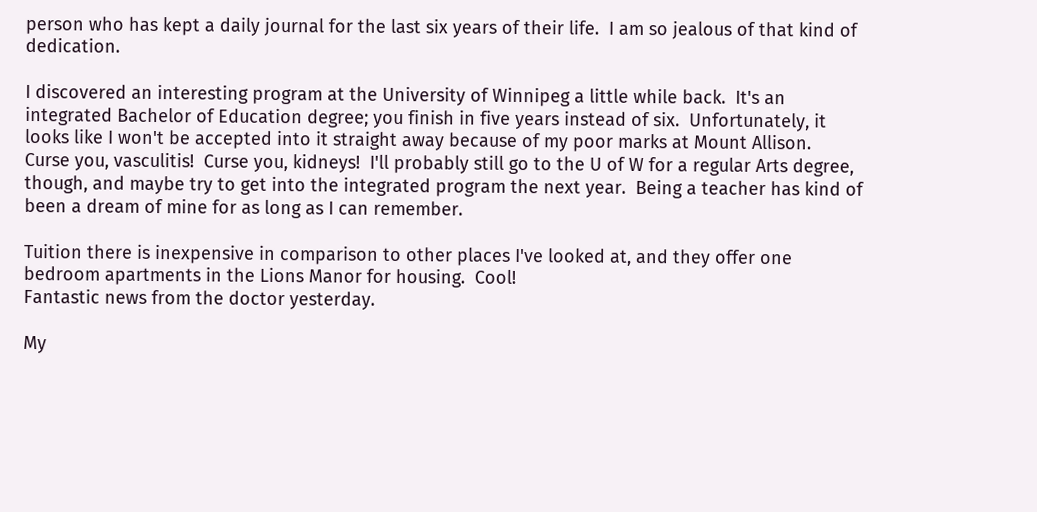person who has kept a daily journal for the last six years of their life.  I am so jealous of that kind of dedication.

I discovered an interesting program at the University of Winnipeg a little while back.  It's an integrated Bachelor of Education degree; you finish in five years instead of six.  Unfortunately, it looks like I won't be accepted into it straight away because of my poor marks at Mount Allison.  Curse you, vasculitis!  Curse you, kidneys!  I'll probably still go to the U of W for a regular Arts degree, though, and maybe try to get into the integrated program the next year.  Being a teacher has kind of been a dream of mine for as long as I can remember.

Tuition there is inexpensive in comparison to other places I've looked at, and they offer one bedroom apartments in the Lions Manor for housing.  Cool!
Fantastic news from the doctor yesterday.

My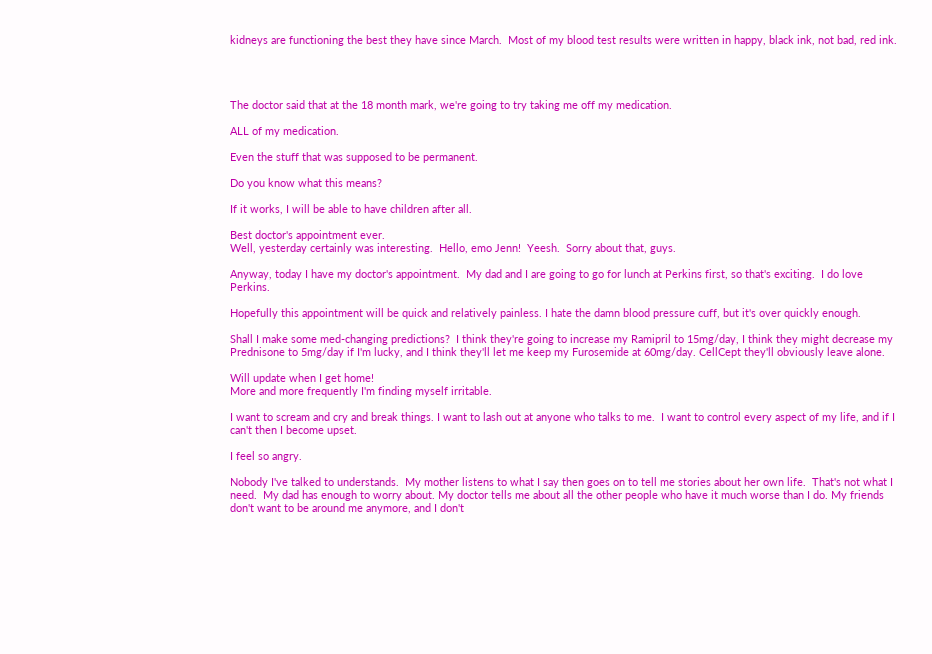kidneys are functioning the best they have since March.  Most of my blood test results were written in happy, black ink, not bad, red ink.




The doctor said that at the 18 month mark, we're going to try taking me off my medication.

ALL of my medication.

Even the stuff that was supposed to be permanent.

Do you know what this means?

If it works, I will be able to have children after all.

Best doctor's appointment ever.
Well, yesterday certainly was interesting.  Hello, emo Jenn!  Yeesh.  Sorry about that, guys.

Anyway, today I have my doctor's appointment.  My dad and I are going to go for lunch at Perkins first, so that's exciting.  I do love Perkins.

Hopefully this appointment will be quick and relatively painless. I hate the damn blood pressure cuff, but it's over quickly enough.

Shall I make some med-changing predictions?  I think they're going to increase my Ramipril to 15mg/day, I think they might decrease my Prednisone to 5mg/day if I'm lucky, and I think they'll let me keep my Furosemide at 60mg/day. CellCept they'll obviously leave alone.

Will update when I get home!
More and more frequently I'm finding myself irritable.

I want to scream and cry and break things. I want to lash out at anyone who talks to me.  I want to control every aspect of my life, and if I can't then I become upset.

I feel so angry.

Nobody I've talked to understands.  My mother listens to what I say then goes on to tell me stories about her own life.  That's not what I need.  My dad has enough to worry about. My doctor tells me about all the other people who have it much worse than I do. My friends don't want to be around me anymore, and I don't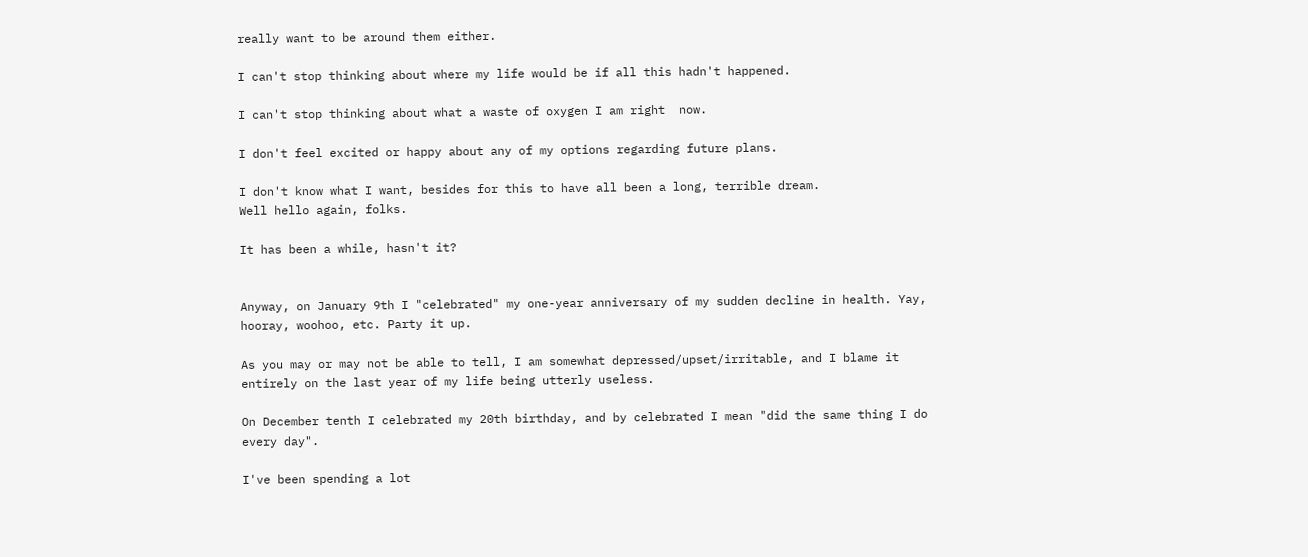really want to be around them either.

I can't stop thinking about where my life would be if all this hadn't happened.

I can't stop thinking about what a waste of oxygen I am right  now.

I don't feel excited or happy about any of my options regarding future plans.

I don't know what I want, besides for this to have all been a long, terrible dream.
Well hello again, folks.

It has been a while, hasn't it?


Anyway, on January 9th I "celebrated" my one-year anniversary of my sudden decline in health. Yay, hooray, woohoo, etc. Party it up.

As you may or may not be able to tell, I am somewhat depressed/upset/irritable, and I blame it entirely on the last year of my life being utterly useless.

On December tenth I celebrated my 20th birthday, and by celebrated I mean "did the same thing I do every day".

I've been spending a lot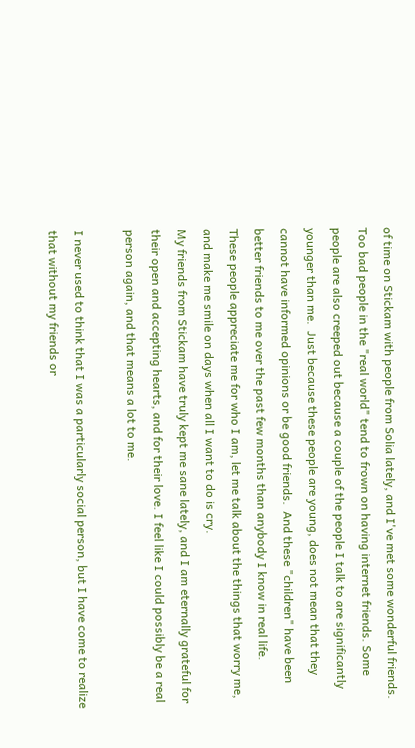of time on Stickam with people from Solia lately, and I've met some wonderful friends.  Too bad people in the "real world" tend to frown on having internet friends. Some people are also creeped out because a couple of the people I talk to are significantly younger than me.  Just because these people are young, does not mean that they cannot have informed opinions or be good friends.  And these "children" have been better friends to me over the past few months than anybody I know in real life.
These people appreciate me for who I am, let me talk about the things that worry me, and make me smile on days when all I want to do is cry.
My friends from Stickam have truly kept me sane lately, and I am eternally grateful for their open and accepting hearts, and for their love. I feel like I could possibly be a real person again, and that means a lot to me.

I never used to think that I was a particularly social person, but I have come to realize that without my friends or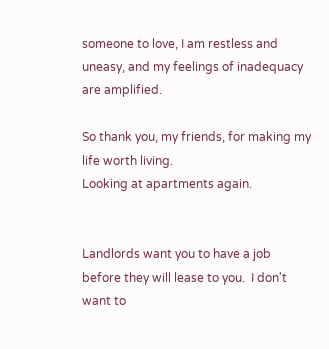someone to love, I am restless and uneasy, and my feelings of inadequacy are amplified.

So thank you, my friends, for making my life worth living.
Looking at apartments again.


Landlords want you to have a job before they will lease to you.  I don't want to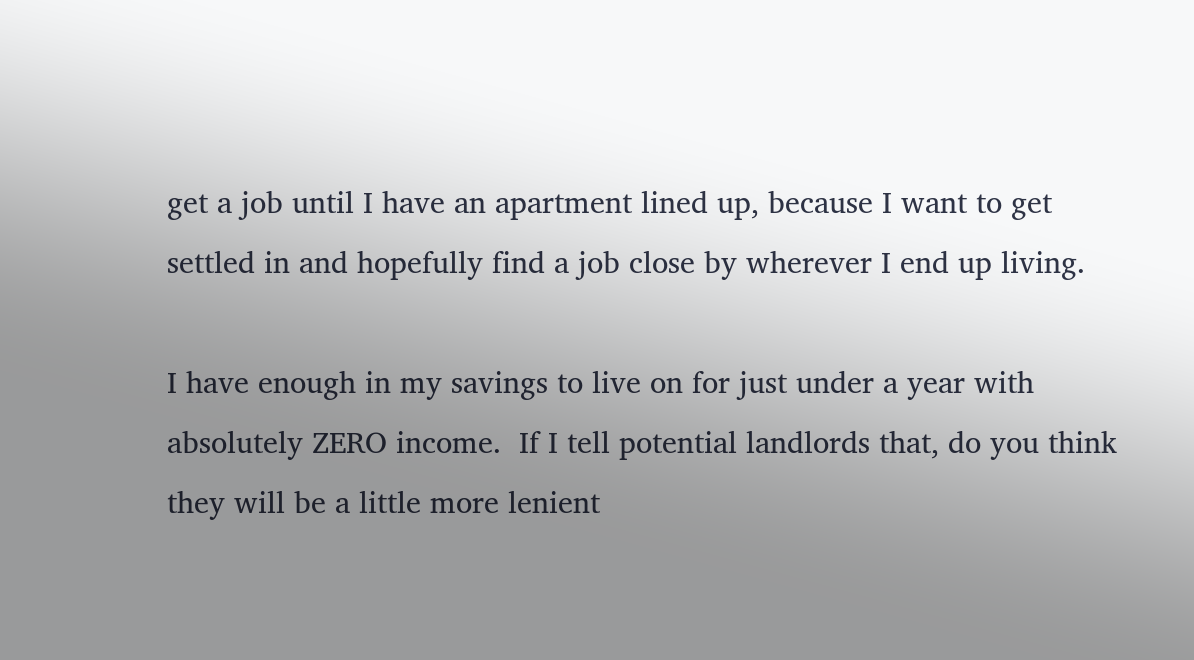get a job until I have an apartment lined up, because I want to get settled in and hopefully find a job close by wherever I end up living.

I have enough in my savings to live on for just under a year with absolutely ZERO income.  If I tell potential landlords that, do you think they will be a little more lenient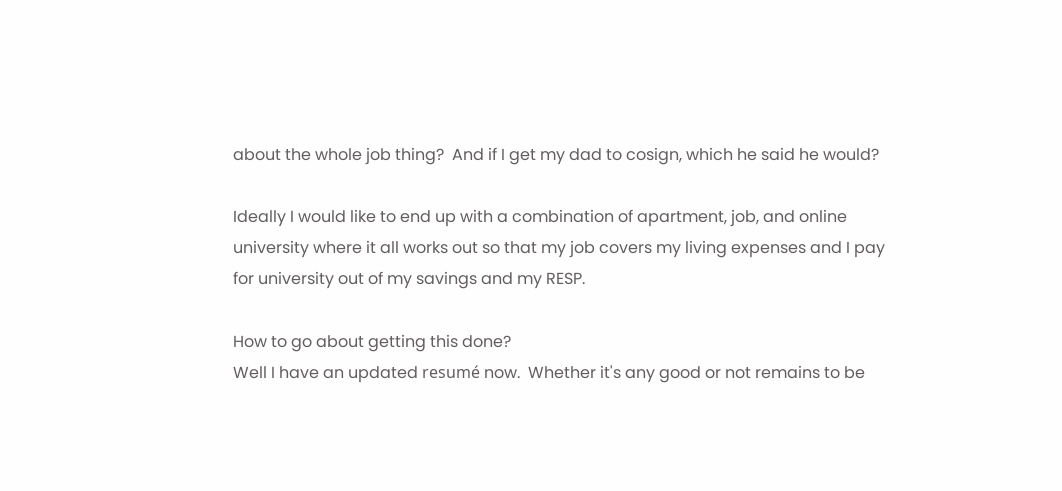about the whole job thing?  And if I get my dad to cosign, which he said he would?

Ideally I would like to end up with a combination of apartment, job, and online university where it all works out so that my job covers my living expenses and I pay for university out of my savings and my RESP.

How to go about getting this done?
Well I have an updated resumé now.  Whether it's any good or not remains to be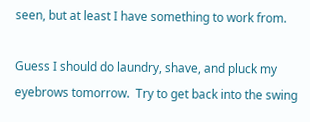seen, but at least I have something to work from.

Guess I should do laundry, shave, and pluck my eyebrows tomorrow.  Try to get back into the swing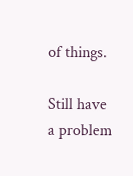of things.

Still have a problem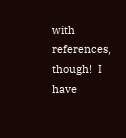with references, though!  I have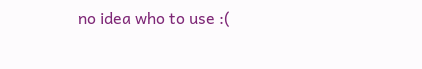no idea who to use :(